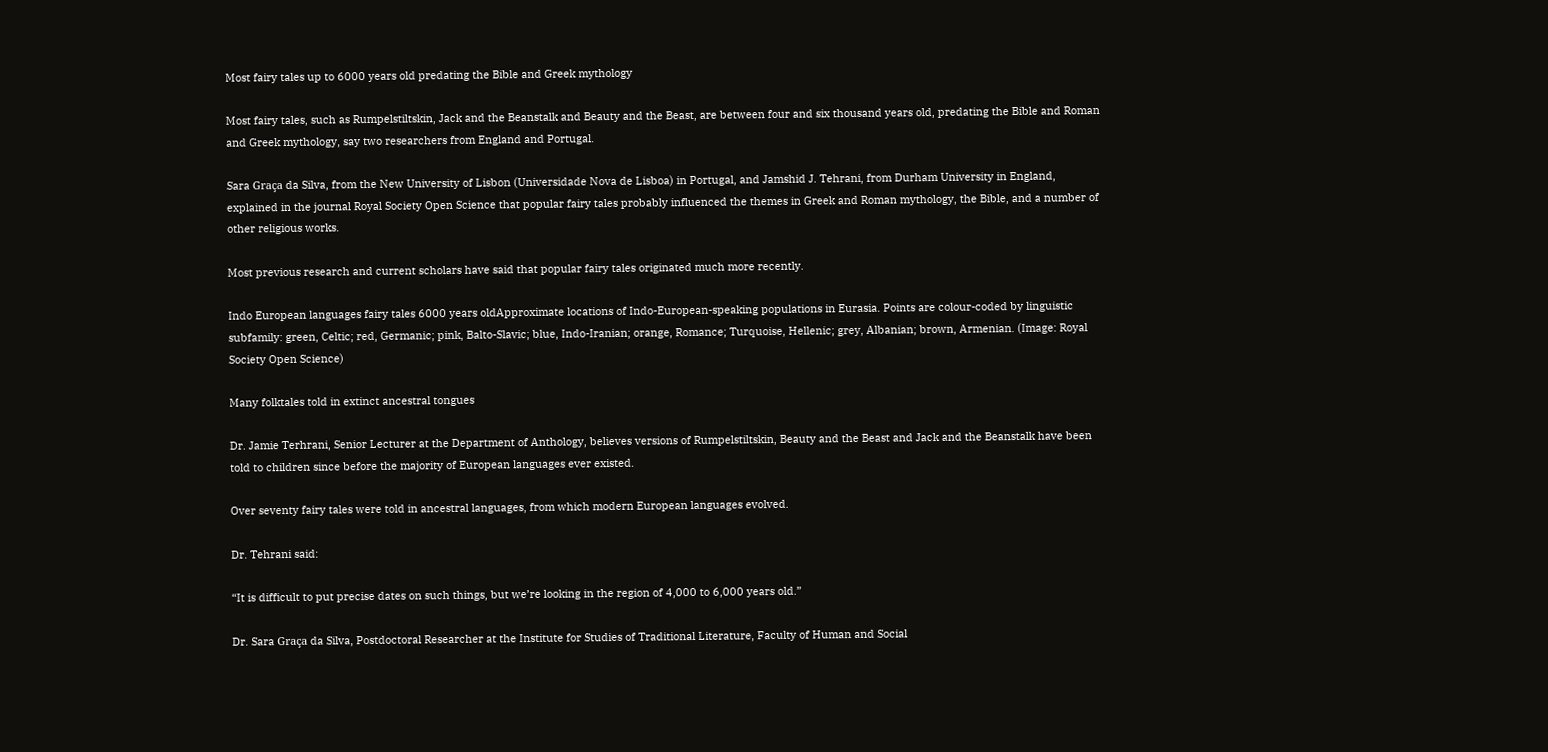Most fairy tales up to 6000 years old predating the Bible and Greek mythology

Most fairy tales, such as Rumpelstiltskin, Jack and the Beanstalk and Beauty and the Beast, are between four and six thousand years old, predating the Bible and Roman and Greek mythology, say two researchers from England and Portugal.

Sara Graça da Silva, from the New University of Lisbon (Universidade Nova de Lisboa) in Portugal, and Jamshid J. Tehrani, from Durham University in England, explained in the journal Royal Society Open Science that popular fairy tales probably influenced the themes in Greek and Roman mythology, the Bible, and a number of other religious works.

Most previous research and current scholars have said that popular fairy tales originated much more recently.

Indo European languages fairy tales 6000 years oldApproximate locations of Indo-European-speaking populations in Eurasia. Points are colour-coded by linguistic subfamily: green, Celtic; red, Germanic; pink, Balto-Slavic; blue, Indo-Iranian; orange, Romance; Turquoise, Hellenic; grey, Albanian; brown, Armenian. (Image: Royal Society Open Science)

Many folktales told in extinct ancestral tongues

Dr. Jamie Terhrani, Senior Lecturer at the Department of Anthology, believes versions of Rumpelstiltskin, Beauty and the Beast and Jack and the Beanstalk have been told to children since before the majority of European languages ever existed.

Over seventy fairy tales were told in ancestral languages, from which modern European languages evolved.

Dr. Tehrani said:

“It is difficult to put precise dates on such things, but we’re looking in the region of 4,000 to 6,000 years old.”

Dr. Sara Graça da Silva, Postdoctoral Researcher at the Institute for Studies of Traditional Literature, Faculty of Human and Social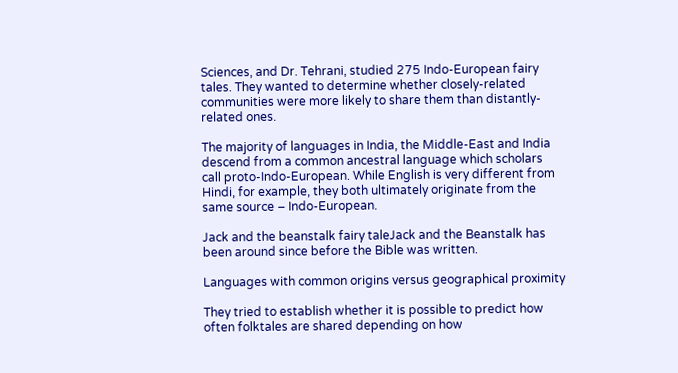Sciences, and Dr. Tehrani, studied 275 Indo-European fairy tales. They wanted to determine whether closely-related communities were more likely to share them than distantly-related ones.

The majority of languages in India, the Middle-East and India descend from a common ancestral language which scholars call proto-Indo-European. While English is very different from Hindi, for example, they both ultimately originate from the same source – Indo-European.

Jack and the beanstalk fairy taleJack and the Beanstalk has been around since before the Bible was written.

Languages with common origins versus geographical proximity

They tried to establish whether it is possible to predict how often folktales are shared depending on how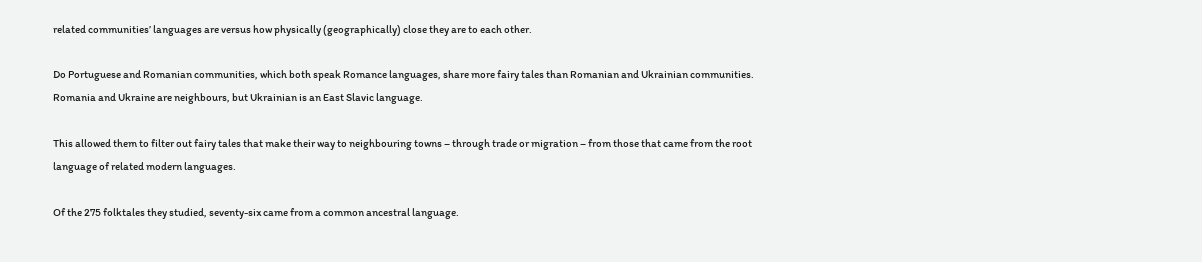related communities’ languages are versus how physically (geographically) close they are to each other.

Do Portuguese and Romanian communities, which both speak Romance languages, share more fairy tales than Romanian and Ukrainian communities. Romania and Ukraine are neighbours, but Ukrainian is an East Slavic language.

This allowed them to filter out fairy tales that make their way to neighbouring towns – through trade or migration – from those that came from the root language of related modern languages.

Of the 275 folktales they studied, seventy-six came from a common ancestral language.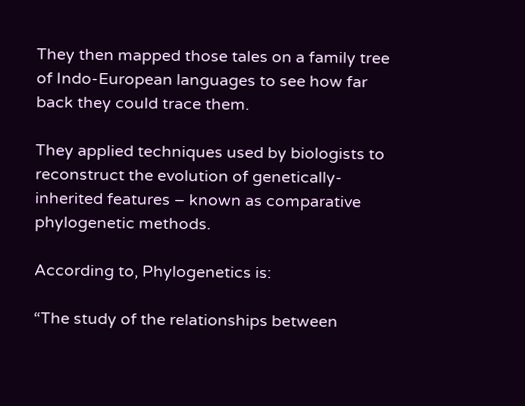They then mapped those tales on a family tree of Indo-European languages to see how far back they could trace them.

They applied techniques used by biologists to reconstruct the evolution of genetically-inherited features – known as comparative phylogenetic methods.

According to, Phylogenetics is:

“The study of the relationships between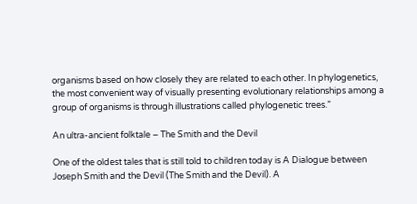organisms based on how closely they are related to each other. In phylogenetics, the most convenient way of visually presenting evolutionary relationships among a group of organisms is through illustrations called phylogenetic trees.”

An ultra-ancient folktale – The Smith and the Devil

One of the oldest tales that is still told to children today is A Dialogue between Joseph Smith and the Devil (The Smith and the Devil). A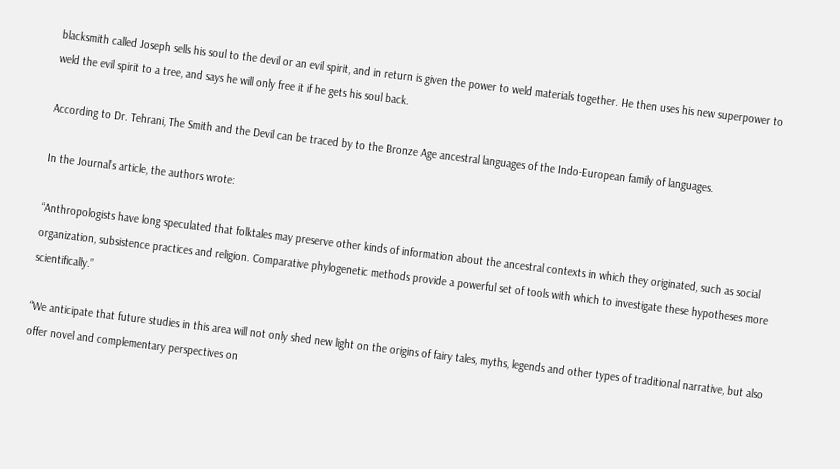blacksmith called Joseph sells his soul to the devil or an evil spirit, and in return is given the power to weld materials together. He then uses his new superpower to weld the evil spirit to a tree, and says he will only free it if he gets his soul back.

According to Dr. Tehrani, The Smith and the Devil can be traced by to the Bronze Age ancestral languages of the Indo-European family of languages.

In the Journal’s article, the authors wrote:

“Anthropologists have long speculated that folktales may preserve other kinds of information about the ancestral contexts in which they originated, such as social organization, subsistence practices and religion. Comparative phylogenetic methods provide a powerful set of tools with which to investigate these hypotheses more scientifically.”

“We anticipate that future studies in this area will not only shed new light on the origins of fairy tales, myths, legends and other types of traditional narrative, but also offer novel and complementary perspectives on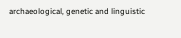archaeological, genetic and linguistic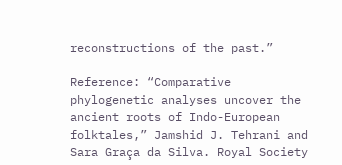reconstructions of the past.”

Reference: “Comparative phylogenetic analyses uncover the ancient roots of Indo-European folktales,” Jamshid J. Tehrani and Sara Graça da Silva. Royal Society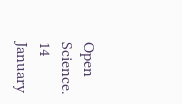Open Science. 14 January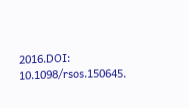2016.DOI: 10.1098/rsos.150645.